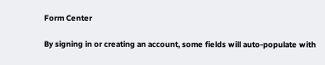Form Center

By signing in or creating an account, some fields will auto-populate with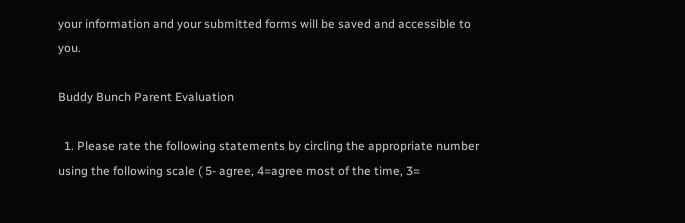your information and your submitted forms will be saved and accessible to you.

Buddy Bunch Parent Evaluation

  1. Please rate the following statements by circling the appropriate number using the following scale ( 5- agree, 4=agree most of the time, 3=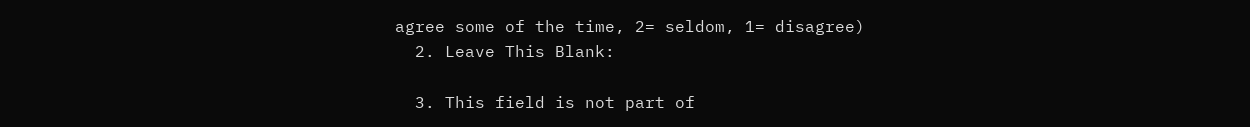agree some of the time, 2= seldom, 1= disagree)
  2. Leave This Blank:

  3. This field is not part of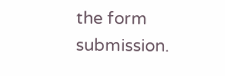the form submission.